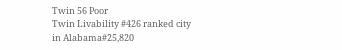Twin 56 Poor
Twin Livability #426 ranked city in Alabama#25,820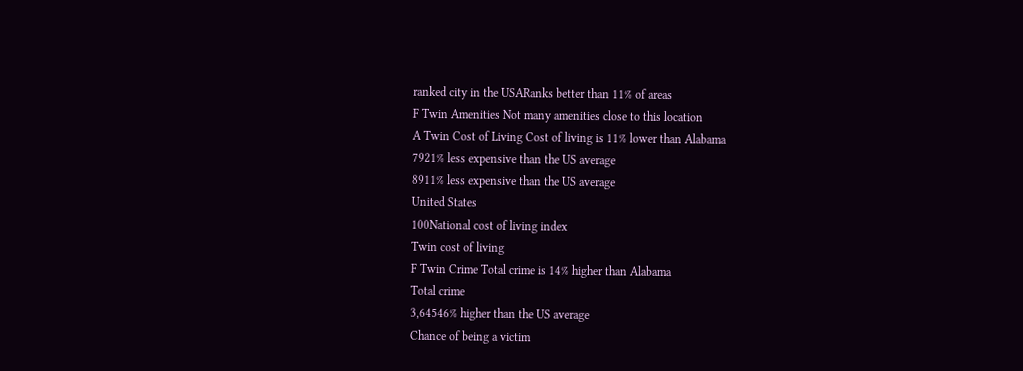ranked city in the USARanks better than 11% of areas
F Twin Amenities Not many amenities close to this location
A Twin Cost of Living Cost of living is 11% lower than Alabama
7921% less expensive than the US average
8911% less expensive than the US average
United States
100National cost of living index
Twin cost of living
F Twin Crime Total crime is 14% higher than Alabama
Total crime
3,64546% higher than the US average
Chance of being a victim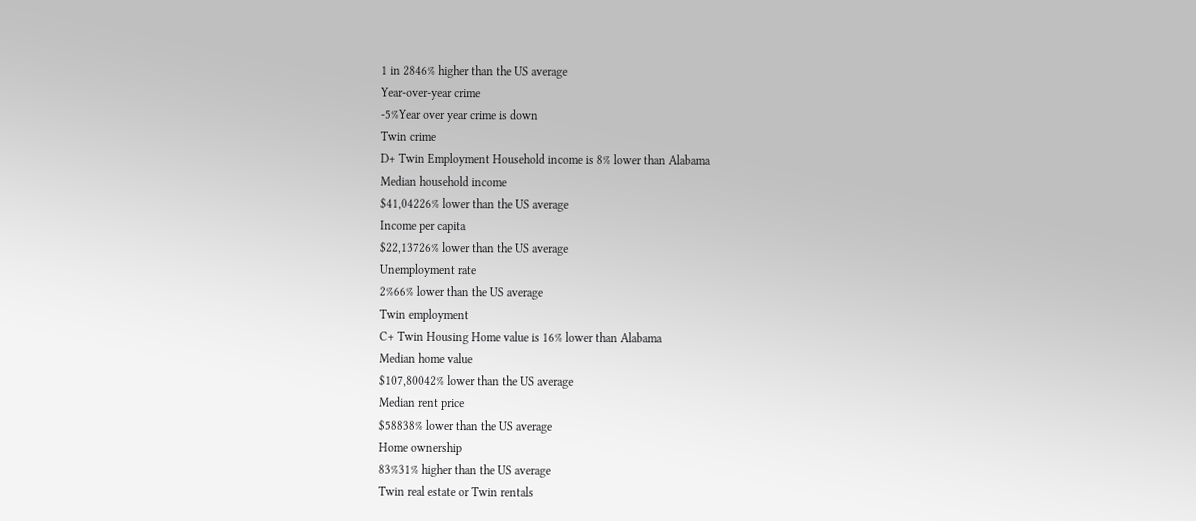1 in 2846% higher than the US average
Year-over-year crime
-5%Year over year crime is down
Twin crime
D+ Twin Employment Household income is 8% lower than Alabama
Median household income
$41,04226% lower than the US average
Income per capita
$22,13726% lower than the US average
Unemployment rate
2%66% lower than the US average
Twin employment
C+ Twin Housing Home value is 16% lower than Alabama
Median home value
$107,80042% lower than the US average
Median rent price
$58838% lower than the US average
Home ownership
83%31% higher than the US average
Twin real estate or Twin rentals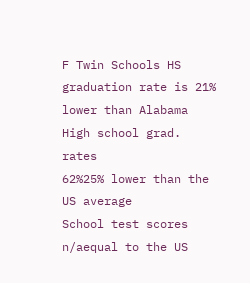F Twin Schools HS graduation rate is 21% lower than Alabama
High school grad. rates
62%25% lower than the US average
School test scores
n/aequal to the US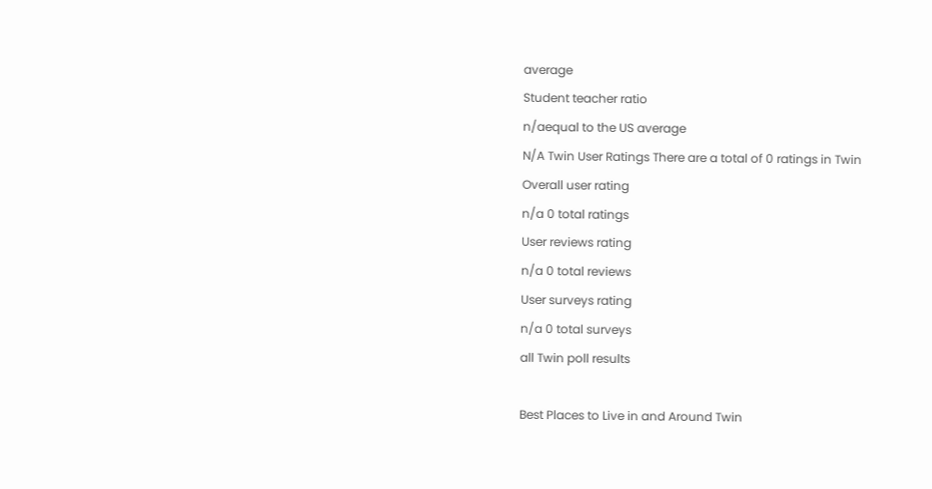average
Student teacher ratio
n/aequal to the US average
N/A Twin User Ratings There are a total of 0 ratings in Twin
Overall user rating
n/a 0 total ratings
User reviews rating
n/a 0 total reviews
User surveys rating
n/a 0 total surveys
all Twin poll results

Best Places to Live in and Around Twin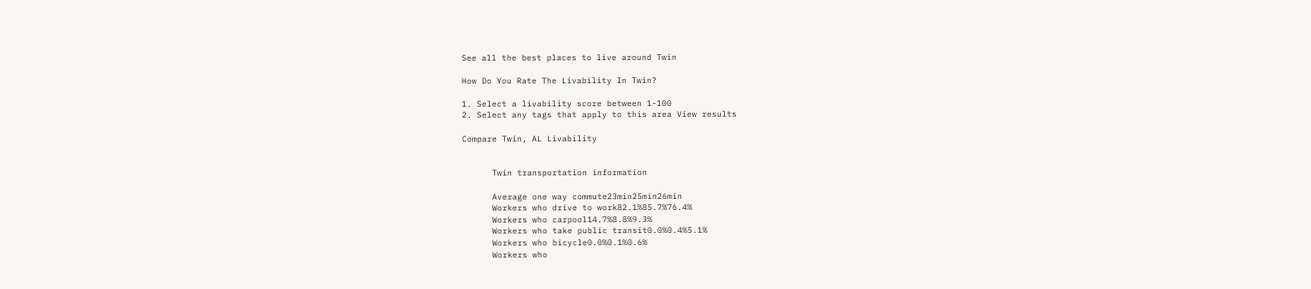See all the best places to live around Twin

How Do You Rate The Livability In Twin?

1. Select a livability score between 1-100
2. Select any tags that apply to this area View results

Compare Twin, AL Livability


      Twin transportation information

      Average one way commute23min25min26min
      Workers who drive to work82.1%85.7%76.4%
      Workers who carpool14.7%8.8%9.3%
      Workers who take public transit0.0%0.4%5.1%
      Workers who bicycle0.0%0.1%0.6%
      Workers who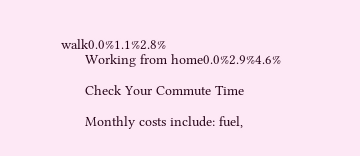walk0.0%1.1%2.8%
      Working from home0.0%2.9%4.6%

      Check Your Commute Time

      Monthly costs include: fuel,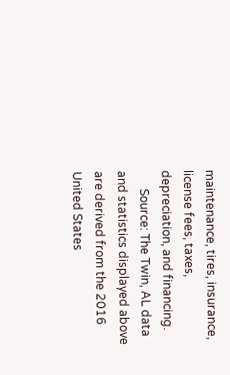maintenance, tires, insurance, license fees, taxes, depreciation, and financing.
      Source: The Twin, AL data and statistics displayed above are derived from the 2016 United States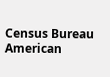Census Bureau American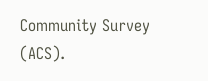Community Survey (ACS).